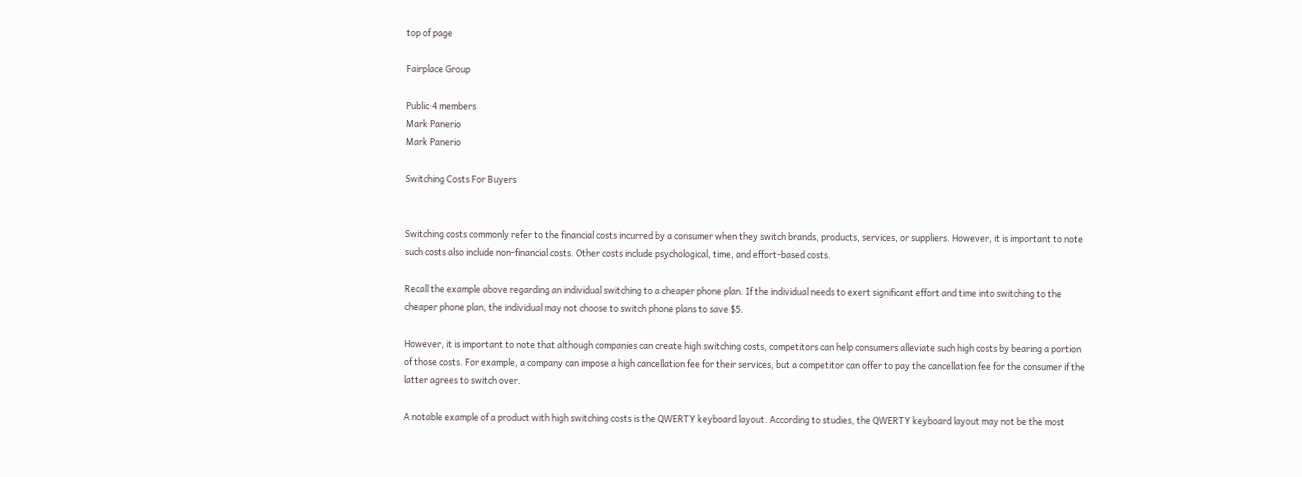top of page

Fairplace Group

Public·4 members
Mark Panerio
Mark Panerio

Switching Costs For Buyers


Switching costs commonly refer to the financial costs incurred by a consumer when they switch brands, products, services, or suppliers. However, it is important to note such costs also include non-financial costs. Other costs include psychological, time, and effort-based costs.

Recall the example above regarding an individual switching to a cheaper phone plan. If the individual needs to exert significant effort and time into switching to the cheaper phone plan, the individual may not choose to switch phone plans to save $5.

However, it is important to note that although companies can create high switching costs, competitors can help consumers alleviate such high costs by bearing a portion of those costs. For example, a company can impose a high cancellation fee for their services, but a competitor can offer to pay the cancellation fee for the consumer if the latter agrees to switch over.

A notable example of a product with high switching costs is the QWERTY keyboard layout. According to studies, the QWERTY keyboard layout may not be the most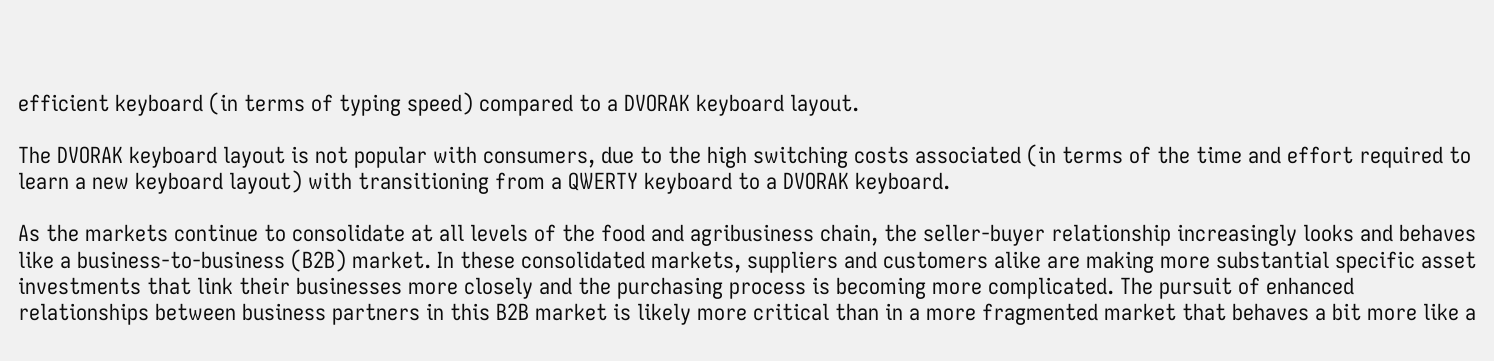efficient keyboard (in terms of typing speed) compared to a DVORAK keyboard layout.

The DVORAK keyboard layout is not popular with consumers, due to the high switching costs associated (in terms of the time and effort required to learn a new keyboard layout) with transitioning from a QWERTY keyboard to a DVORAK keyboard.

As the markets continue to consolidate at all levels of the food and agribusiness chain, the seller-buyer relationship increasingly looks and behaves like a business-to-business (B2B) market. In these consolidated markets, suppliers and customers alike are making more substantial specific asset investments that link their businesses more closely and the purchasing process is becoming more complicated. The pursuit of enhanced relationships between business partners in this B2B market is likely more critical than in a more fragmented market that behaves a bit more like a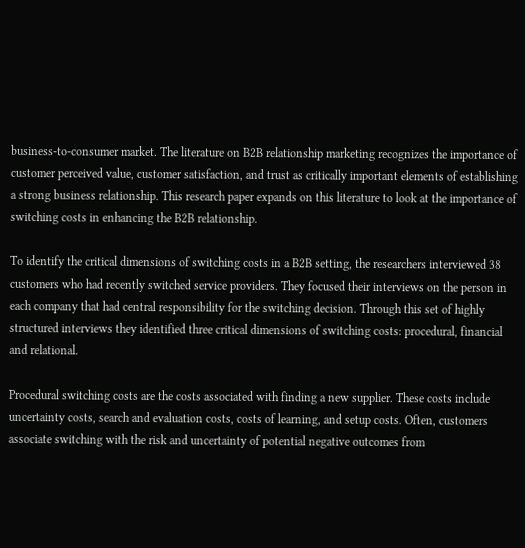business-to-consumer market. The literature on B2B relationship marketing recognizes the importance of customer perceived value, customer satisfaction, and trust as critically important elements of establishing a strong business relationship. This research paper expands on this literature to look at the importance of switching costs in enhancing the B2B relationship.

To identify the critical dimensions of switching costs in a B2B setting, the researchers interviewed 38 customers who had recently switched service providers. They focused their interviews on the person in each company that had central responsibility for the switching decision. Through this set of highly structured interviews they identified three critical dimensions of switching costs: procedural, financial and relational.

Procedural switching costs are the costs associated with finding a new supplier. These costs include uncertainty costs, search and evaluation costs, costs of learning, and setup costs. Often, customers associate switching with the risk and uncertainty of potential negative outcomes from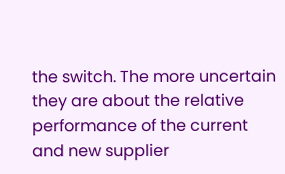the switch. The more uncertain they are about the relative performance of the current and new supplier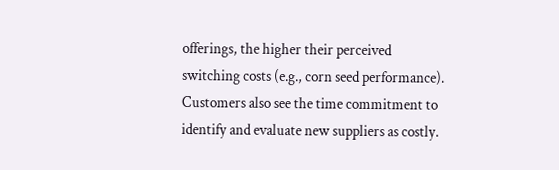offerings, the higher their perceived switching costs (e.g., corn seed performance). Customers also see the time commitment to identify and evaluate new suppliers as costly.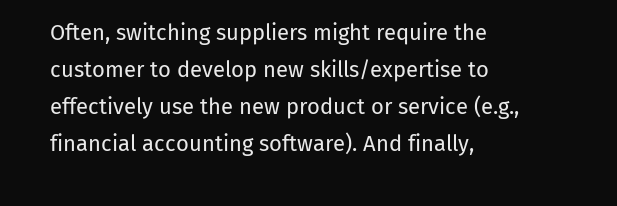Often, switching suppliers might require the customer to develop new skills/expertise to effectively use the new product or service (e.g., financial accounting software). And finally,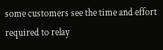some customers see the time and effort required to relay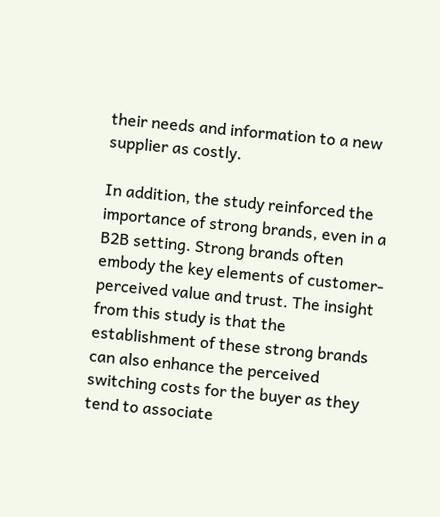their needs and information to a new supplier as costly.

In addition, the study reinforced the importance of strong brands, even in a B2B setting. Strong brands often embody the key elements of customer-perceived value and trust. The insight from this study is that the establishment of these strong brands can also enhance the perceived switching costs for the buyer as they tend to associate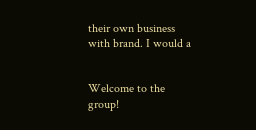their own business with brand. I would a


Welcome to the group!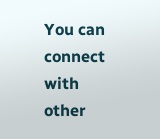You can connect with other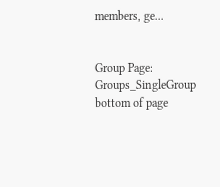members, ge...


Group Page: Groups_SingleGroup
bottom of page